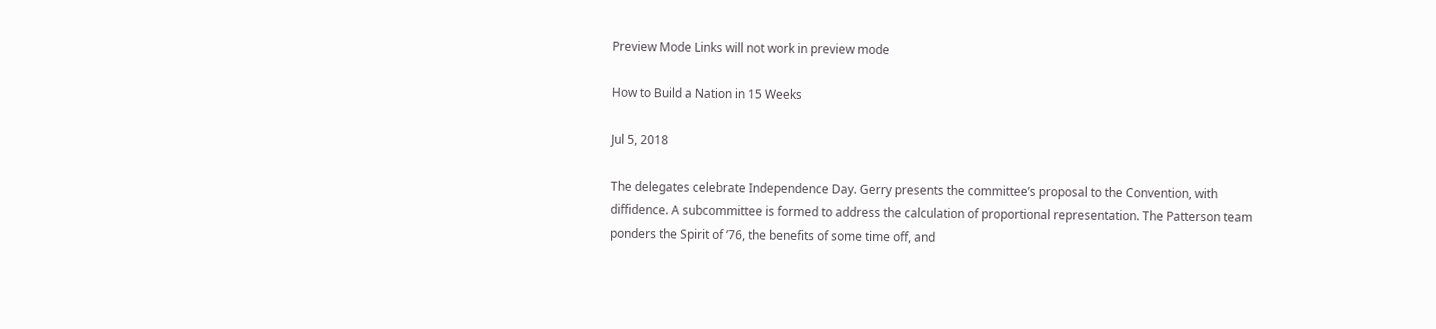Preview Mode Links will not work in preview mode

How to Build a Nation in 15 Weeks

Jul 5, 2018

The delegates celebrate Independence Day. Gerry presents the committee’s proposal to the Convention, with diffidence. A subcommittee is formed to address the calculation of proportional representation. The Patterson team ponders the Spirit of ’76, the benefits of some time off, and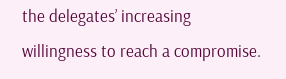the delegates’ increasing willingness to reach a compromise.